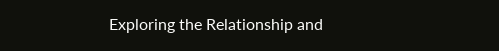Exploring the Relationship and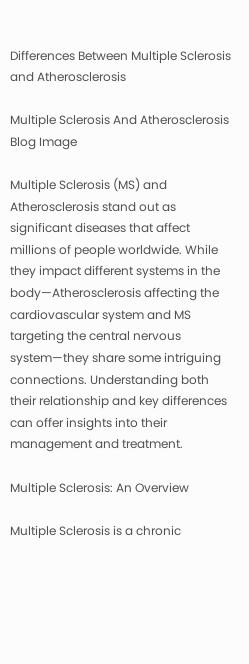Differences Between Multiple Sclerosis and Atherosclerosis

Multiple Sclerosis And Atherosclerosis Blog Image

Multiple Sclerosis (MS) and Atherosclerosis stand out as significant diseases that affect millions of people worldwide. While they impact different systems in the body—Atherosclerosis affecting the cardiovascular system and MS targeting the central nervous system—they share some intriguing connections. Understanding both their relationship and key differences can offer insights into their management and treatment.

Multiple Sclerosis: An Overview

Multiple Sclerosis is a chronic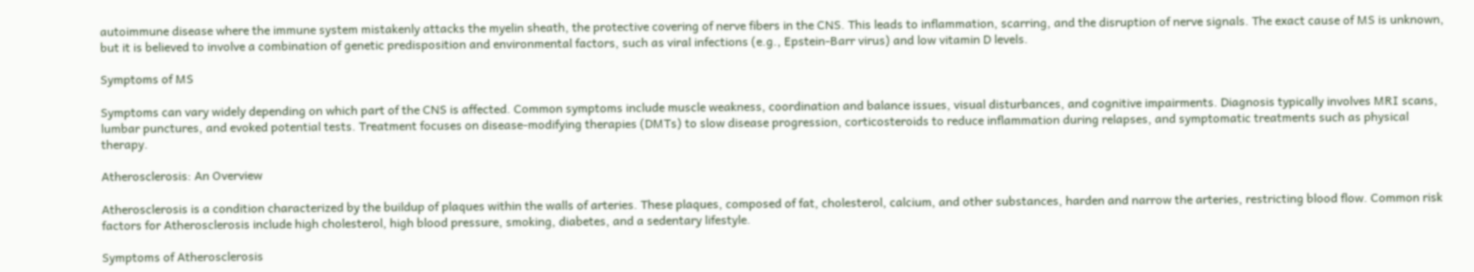autoimmune disease where the immune system mistakenly attacks the myelin sheath, the protective covering of nerve fibers in the CNS. This leads to inflammation, scarring, and the disruption of nerve signals. The exact cause of MS is unknown, but it is believed to involve a combination of genetic predisposition and environmental factors, such as viral infections (e.g., Epstein-Barr virus) and low vitamin D levels.

Symptoms of MS

Symptoms can vary widely depending on which part of the CNS is affected. Common symptoms include muscle weakness, coordination and balance issues, visual disturbances, and cognitive impairments. Diagnosis typically involves MRI scans, lumbar punctures, and evoked potential tests. Treatment focuses on disease-modifying therapies (DMTs) to slow disease progression, corticosteroids to reduce inflammation during relapses, and symptomatic treatments such as physical therapy.

Atherosclerosis: An Overview

Atherosclerosis is a condition characterized by the buildup of plaques within the walls of arteries. These plaques, composed of fat, cholesterol, calcium, and other substances, harden and narrow the arteries, restricting blood flow. Common risk factors for Atherosclerosis include high cholesterol, high blood pressure, smoking, diabetes, and a sedentary lifestyle.

Symptoms of Atherosclerosis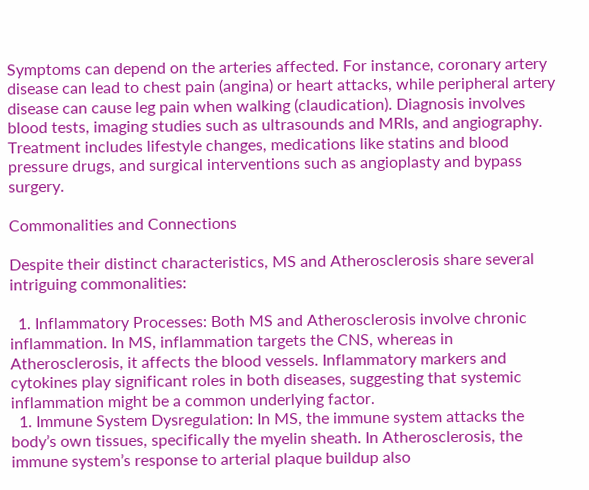Symptoms can depend on the arteries affected. For instance, coronary artery disease can lead to chest pain (angina) or heart attacks, while peripheral artery disease can cause leg pain when walking (claudication). Diagnosis involves blood tests, imaging studies such as ultrasounds and MRIs, and angiography. Treatment includes lifestyle changes, medications like statins and blood pressure drugs, and surgical interventions such as angioplasty and bypass surgery.

Commonalities and Connections

Despite their distinct characteristics, MS and Atherosclerosis share several intriguing commonalities:

  1. Inflammatory Processes: Both MS and Atherosclerosis involve chronic inflammation. In MS, inflammation targets the CNS, whereas in Atherosclerosis, it affects the blood vessels. Inflammatory markers and cytokines play significant roles in both diseases, suggesting that systemic inflammation might be a common underlying factor.
  1. Immune System Dysregulation: In MS, the immune system attacks the body’s own tissues, specifically the myelin sheath. In Atherosclerosis, the immune system’s response to arterial plaque buildup also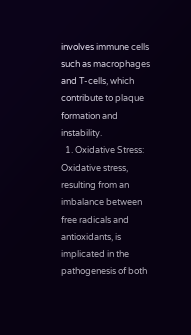involves immune cells such as macrophages and T-cells, which contribute to plaque formation and instability.
  1. Oxidative Stress: Oxidative stress, resulting from an imbalance between free radicals and antioxidants, is implicated in the pathogenesis of both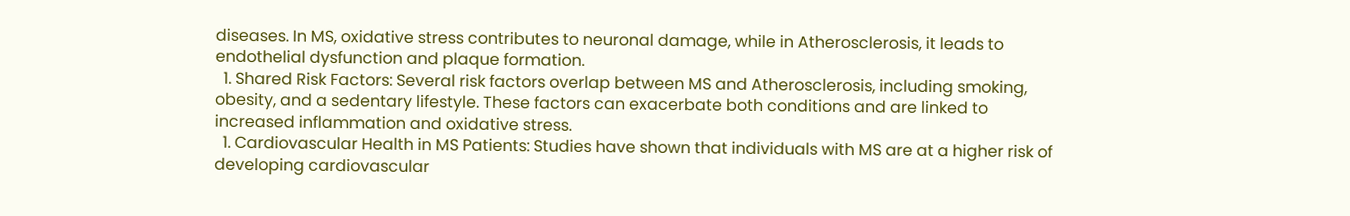diseases. In MS, oxidative stress contributes to neuronal damage, while in Atherosclerosis, it leads to endothelial dysfunction and plaque formation.
  1. Shared Risk Factors: Several risk factors overlap between MS and Atherosclerosis, including smoking, obesity, and a sedentary lifestyle. These factors can exacerbate both conditions and are linked to increased inflammation and oxidative stress.
  1. Cardiovascular Health in MS Patients: Studies have shown that individuals with MS are at a higher risk of developing cardiovascular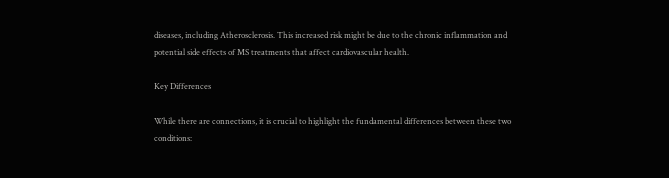diseases, including Atherosclerosis. This increased risk might be due to the chronic inflammation and potential side effects of MS treatments that affect cardiovascular health.

Key Differences

While there are connections, it is crucial to highlight the fundamental differences between these two conditions: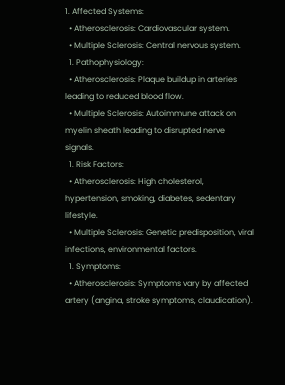1. Affected Systems:
  • Atherosclerosis: Cardiovascular system.
  • Multiple Sclerosis: Central nervous system.
  1. Pathophysiology:
  • Atherosclerosis: Plaque buildup in arteries leading to reduced blood flow.
  • Multiple Sclerosis: Autoimmune attack on myelin sheath leading to disrupted nerve signals.
  1. Risk Factors:
  • Atherosclerosis: High cholesterol, hypertension, smoking, diabetes, sedentary lifestyle.
  • Multiple Sclerosis: Genetic predisposition, viral infections, environmental factors.
  1. Symptoms:
  • Atherosclerosis: Symptoms vary by affected artery (angina, stroke symptoms, claudication).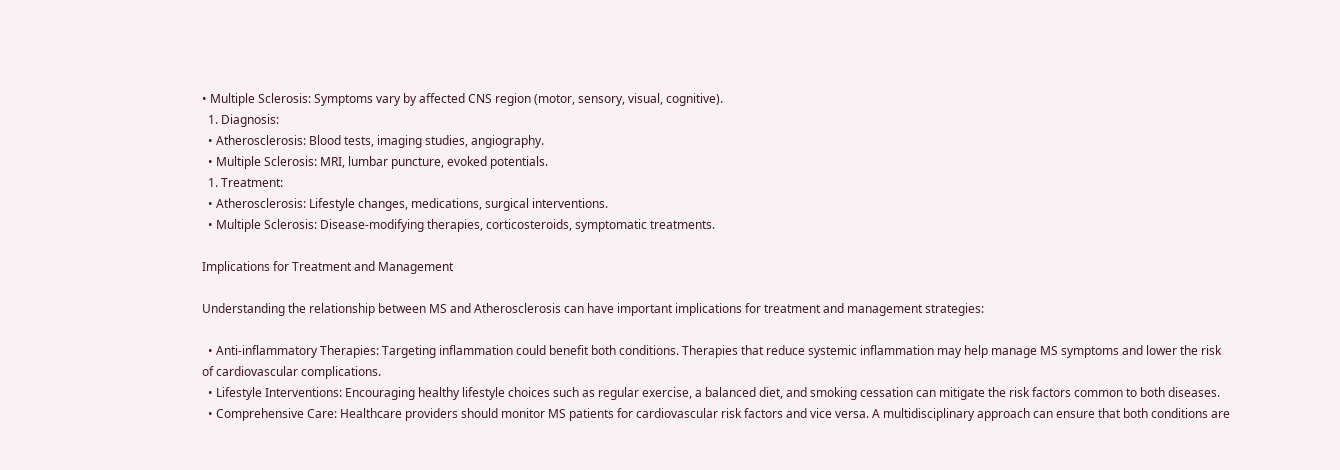• Multiple Sclerosis: Symptoms vary by affected CNS region (motor, sensory, visual, cognitive).
  1. Diagnosis:
  • Atherosclerosis: Blood tests, imaging studies, angiography.
  • Multiple Sclerosis: MRI, lumbar puncture, evoked potentials.
  1. Treatment:
  • Atherosclerosis: Lifestyle changes, medications, surgical interventions.
  • Multiple Sclerosis: Disease-modifying therapies, corticosteroids, symptomatic treatments.

Implications for Treatment and Management

Understanding the relationship between MS and Atherosclerosis can have important implications for treatment and management strategies:

  • Anti-inflammatory Therapies: Targeting inflammation could benefit both conditions. Therapies that reduce systemic inflammation may help manage MS symptoms and lower the risk of cardiovascular complications.
  • Lifestyle Interventions: Encouraging healthy lifestyle choices such as regular exercise, a balanced diet, and smoking cessation can mitigate the risk factors common to both diseases.
  • Comprehensive Care: Healthcare providers should monitor MS patients for cardiovascular risk factors and vice versa. A multidisciplinary approach can ensure that both conditions are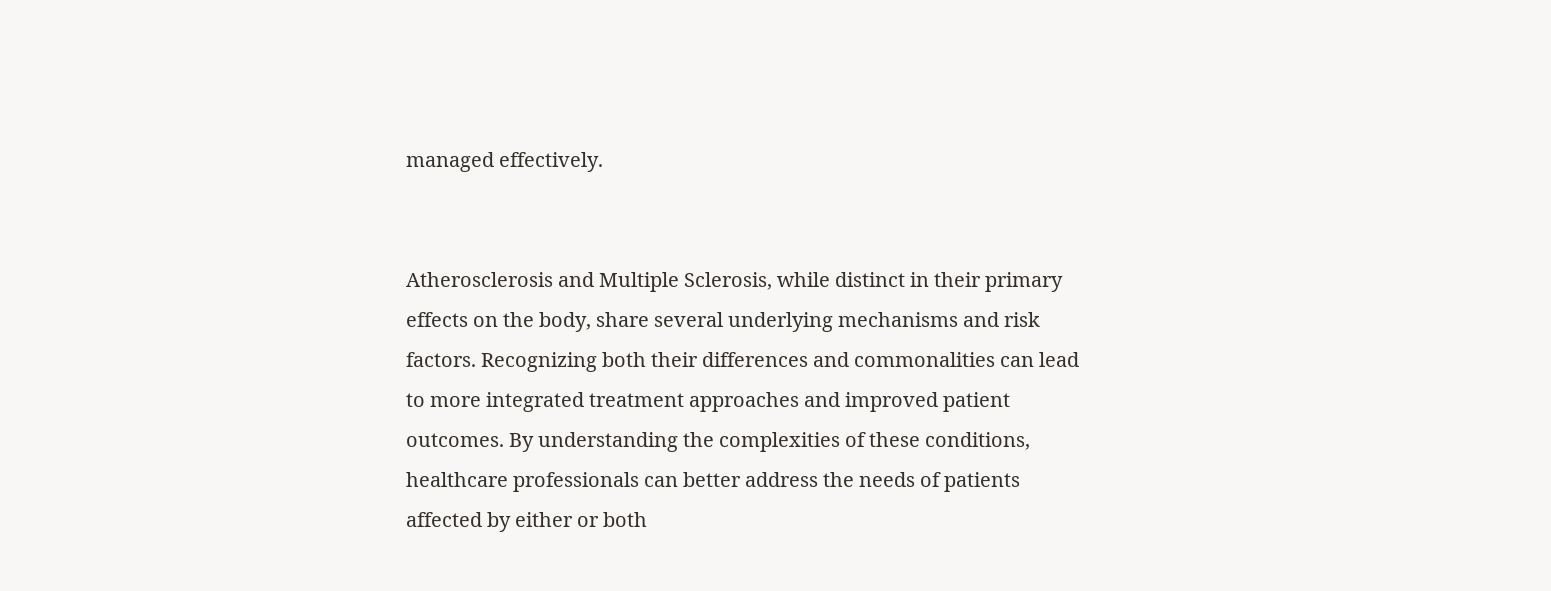managed effectively.


Atherosclerosis and Multiple Sclerosis, while distinct in their primary effects on the body, share several underlying mechanisms and risk factors. Recognizing both their differences and commonalities can lead to more integrated treatment approaches and improved patient outcomes. By understanding the complexities of these conditions, healthcare professionals can better address the needs of patients affected by either or both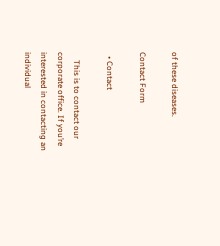of these diseases.

Contact Form

  • Contact

    This is to contact our corporate office. If you’re interested in contacting an individual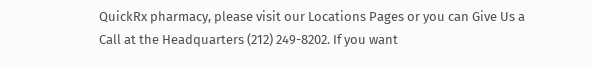QuickRx pharmacy, please visit our Locations Pages or you can Give Us a Call at the Headquarters (212) 249-8202. If you want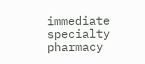immediate specialty pharmacy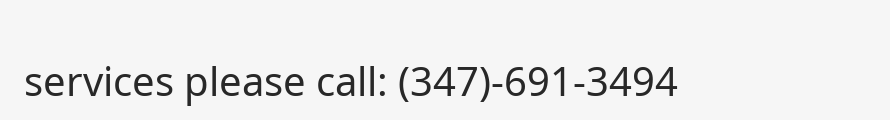services please call: (347)-691-3494